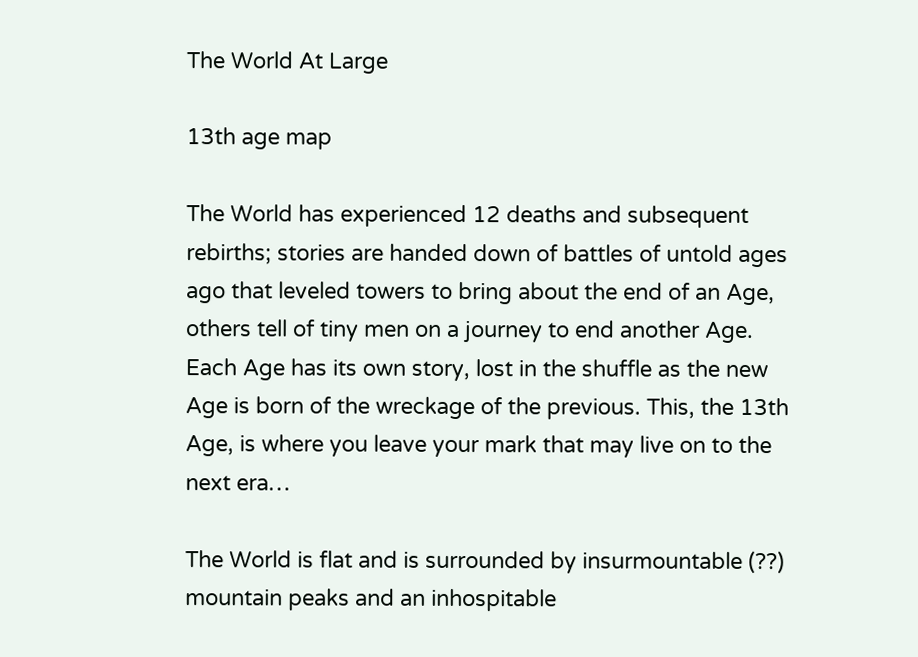The World At Large

13th age map

The World has experienced 12 deaths and subsequent rebirths; stories are handed down of battles of untold ages ago that leveled towers to bring about the end of an Age, others tell of tiny men on a journey to end another Age. Each Age has its own story, lost in the shuffle as the new Age is born of the wreckage of the previous. This, the 13th Age, is where you leave your mark that may live on to the next era…

The World is flat and is surrounded by insurmountable (??) mountain peaks and an inhospitable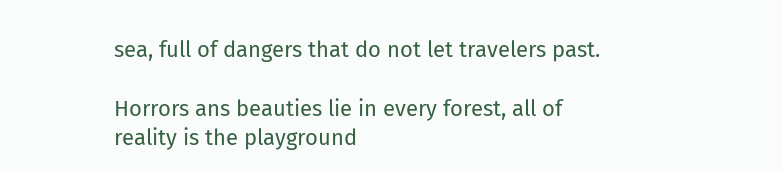sea, full of dangers that do not let travelers past.

Horrors ans beauties lie in every forest, all of reality is the playground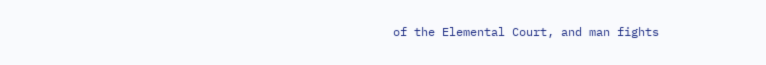of the Elemental Court, and man fights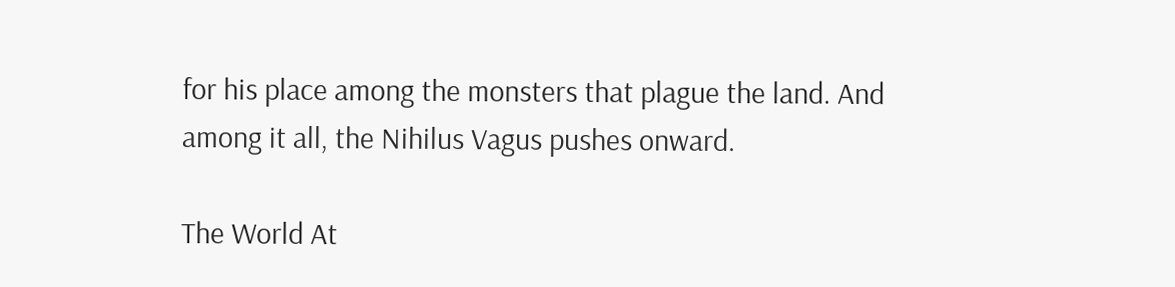for his place among the monsters that plague the land. And among it all, the Nihilus Vagus pushes onward.

The World At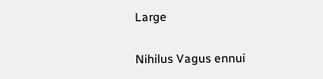Large

Nihilus Vagus ennui